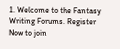1. Welcome to the Fantasy Writing Forums. Register Now to join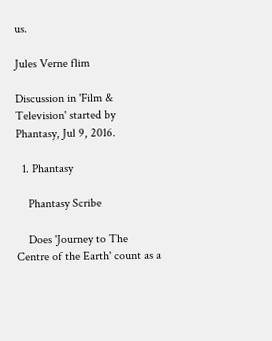us.

Jules Verne flim

Discussion in 'Film & Television' started by Phantasy, Jul 9, 2016.

  1. Phantasy

    Phantasy Scribe

    Does 'Journey to The Centre of the Earth' count as a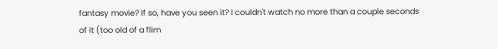fantasy movie? If so, have you seen it? I couldn't watch no more than a couple seconds of it (too old of a flim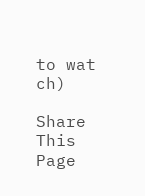to wat ch)

Share This Page